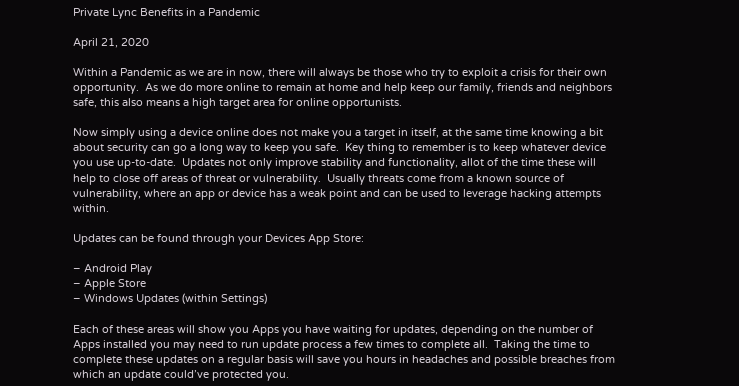Private Lync Benefits in a Pandemic

April 21, 2020

Within a Pandemic as we are in now, there will always be those who try to exploit a crisis for their own opportunity.  As we do more online to remain at home and help keep our family, friends and neighbors safe, this also means a high target area for online opportunists.

Now simply using a device online does not make you a target in itself, at the same time knowing a bit about security can go a long way to keep you safe.  Key thing to remember is to keep whatever device you use up-to-date.  Updates not only improve stability and functionality, allot of the time these will help to close off areas of threat or vulnerability.  Usually threats come from a known source of vulnerability, where an app or device has a weak point and can be used to leverage hacking attempts within.

Updates can be found through your Devices App Store:

– Android Play
– Apple Store
– Windows Updates (within Settings)

Each of these areas will show you Apps you have waiting for updates, depending on the number of Apps installed you may need to run update process a few times to complete all.  Taking the time to complete these updates on a regular basis will save you hours in headaches and possible breaches from which an update could’ve protected you.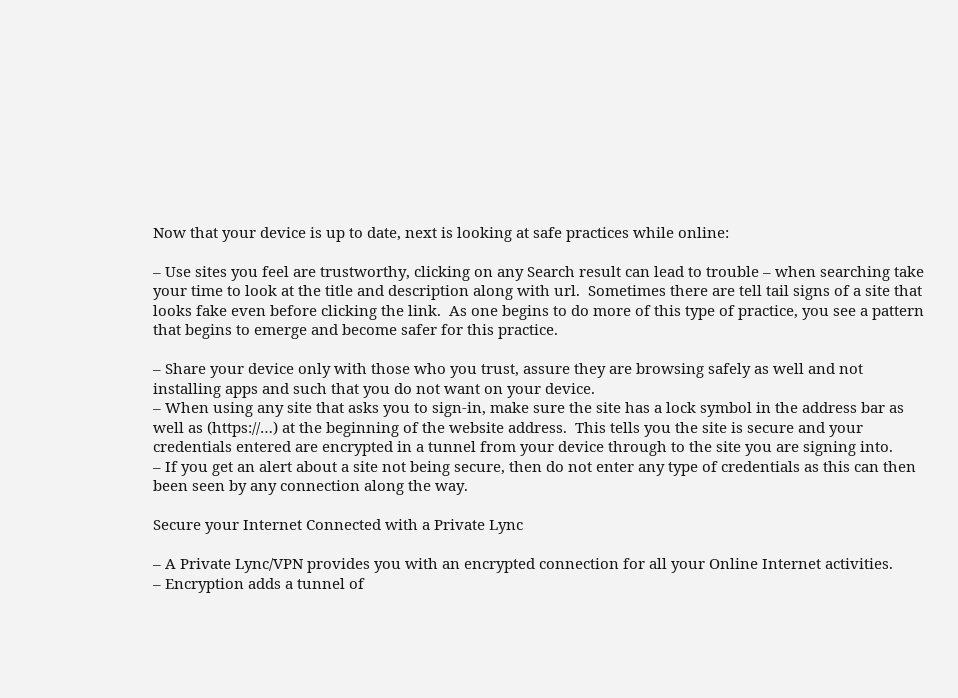Now that your device is up to date, next is looking at safe practices while online:

– Use sites you feel are trustworthy, clicking on any Search result can lead to trouble – when searching take your time to look at the title and description along with url.  Sometimes there are tell tail signs of a site that looks fake even before clicking the link.  As one begins to do more of this type of practice, you see a pattern that begins to emerge and become safer for this practice.

– Share your device only with those who you trust, assure they are browsing safely as well and not installing apps and such that you do not want on your device.
– When using any site that asks you to sign-in, make sure the site has a lock symbol in the address bar as well as (https://…) at the beginning of the website address.  This tells you the site is secure and your credentials entered are encrypted in a tunnel from your device through to the site you are signing into.
– If you get an alert about a site not being secure, then do not enter any type of credentials as this can then been seen by any connection along the way.

Secure your Internet Connected with a Private Lync

– A Private Lync/VPN provides you with an encrypted connection for all your Online Internet activities.
– Encryption adds a tunnel of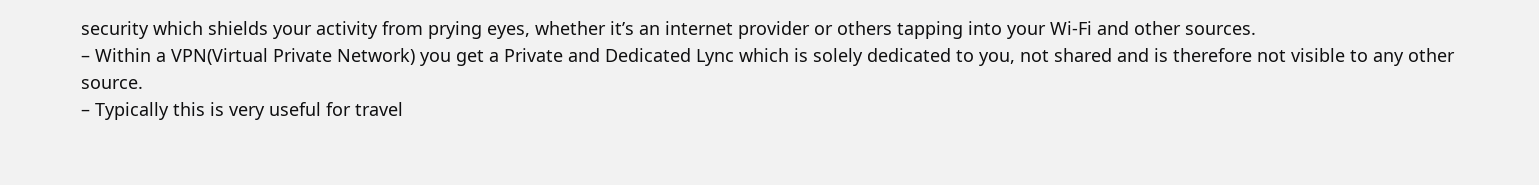security which shields your activity from prying eyes, whether it’s an internet provider or others tapping into your Wi-Fi and other sources.
– Within a VPN(Virtual Private Network) you get a Private and Dedicated Lync which is solely dedicated to you, not shared and is therefore not visible to any other source.
– Typically this is very useful for travel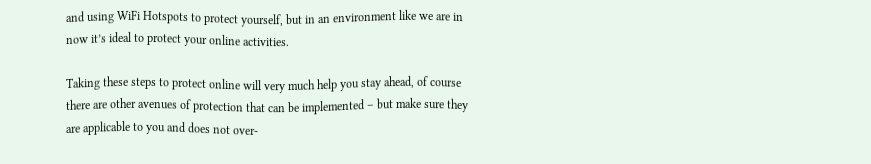and using WiFi Hotspots to protect yourself, but in an environment like we are in now it’s ideal to protect your online activities.

Taking these steps to protect online will very much help you stay ahead, of course there are other avenues of protection that can be implemented – but make sure they are applicable to you and does not over-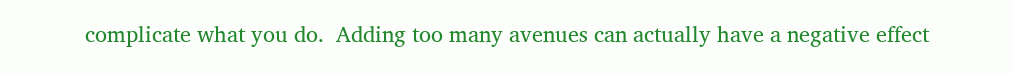complicate what you do.  Adding too many avenues can actually have a negative effect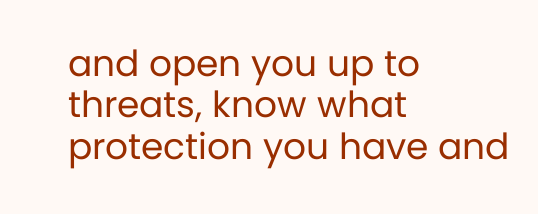and open you up to threats, know what protection you have and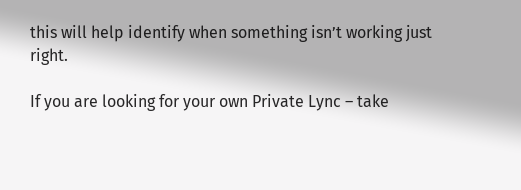this will help identify when something isn’t working just right.

If you are looking for your own Private Lync – take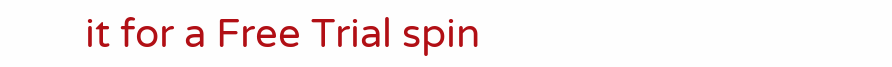it for a Free Trial spin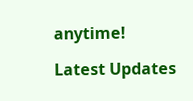anytime!

Latest Updates